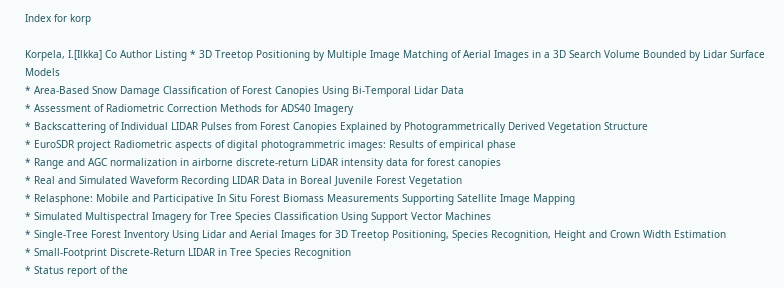Index for korp

Korpela, I.[Ilkka] Co Author Listing * 3D Treetop Positioning by Multiple Image Matching of Aerial Images in a 3D Search Volume Bounded by Lidar Surface Models
* Area-Based Snow Damage Classification of Forest Canopies Using Bi-Temporal Lidar Data
* Assessment of Radiometric Correction Methods for ADS40 Imagery
* Backscattering of Individual LIDAR Pulses from Forest Canopies Explained by Photogrammetrically Derived Vegetation Structure
* EuroSDR project Radiometric aspects of digital photogrammetric images: Results of empirical phase
* Range and AGC normalization in airborne discrete-return LiDAR intensity data for forest canopies
* Real and Simulated Waveform Recording LIDAR Data in Boreal Juvenile Forest Vegetation
* Relasphone: Mobile and Participative In Situ Forest Biomass Measurements Supporting Satellite Image Mapping
* Simulated Multispectral Imagery for Tree Species Classification Using Support Vector Machines
* Single-Tree Forest Inventory Using Lidar and Aerial Images for 3D Treetop Positioning, Species Recognition, Height and Crown Width Estimation
* Small-Footprint Discrete-Return LIDAR in Tree Species Recognition
* Status report of the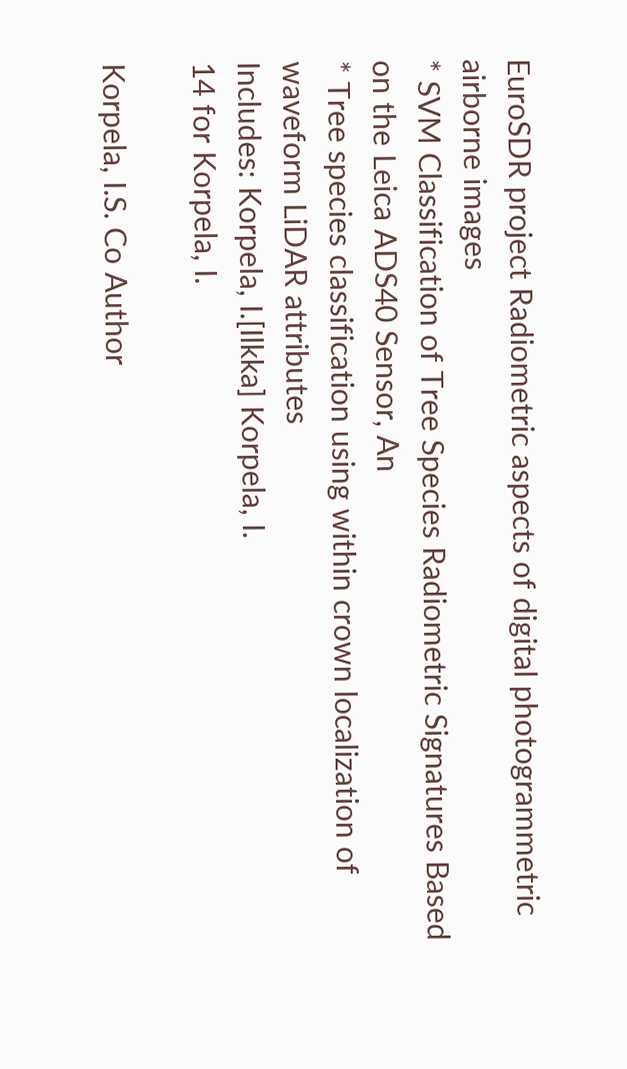EuroSDR project Radiometric aspects of digital photogrammetric airborne images
* SVM Classification of Tree Species Radiometric Signatures Based on the Leica ADS40 Sensor, An
* Tree species classification using within crown localization of waveform LiDAR attributes
Includes: Korpela, I.[Ilkka] Korpela, I.
14 for Korpela, I.

Korpela, I.S. Co Author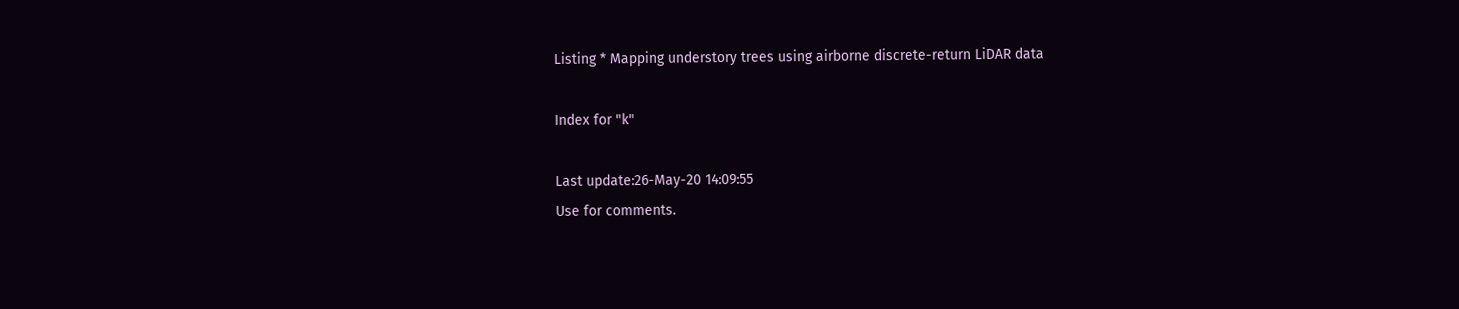Listing * Mapping understory trees using airborne discrete-return LiDAR data

Index for "k"

Last update:26-May-20 14:09:55
Use for comments.